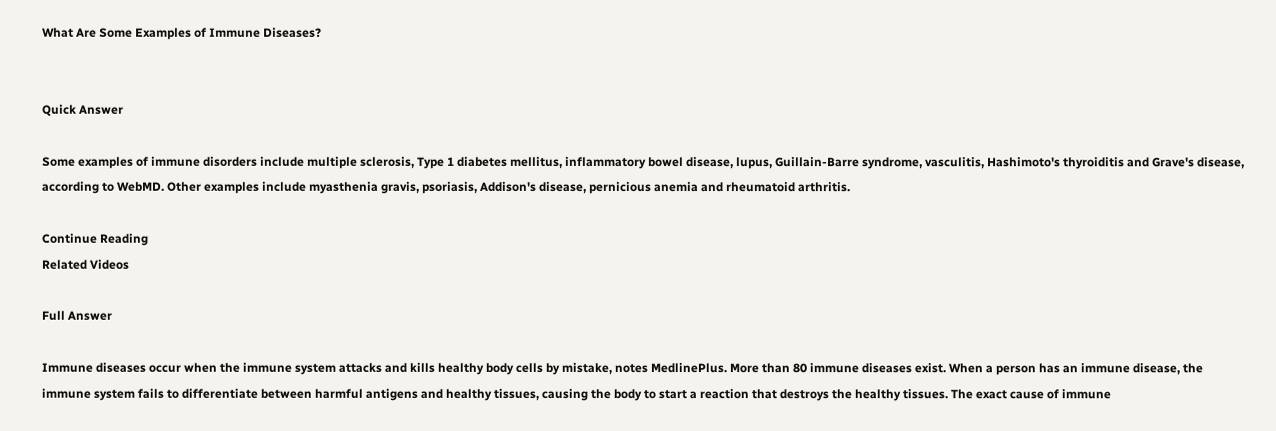What Are Some Examples of Immune Diseases?


Quick Answer

Some examples of immune disorders include multiple sclerosis, Type 1 diabetes mellitus, inflammatory bowel disease, lupus, Guillain-Barre syndrome, vasculitis, Hashimoto's thyroiditis and Grave's disease, according to WebMD. Other examples include myasthenia gravis, psoriasis, Addison's disease, pernicious anemia and rheumatoid arthritis.

Continue Reading
Related Videos

Full Answer

Immune diseases occur when the immune system attacks and kills healthy body cells by mistake, notes MedlinePlus. More than 80 immune diseases exist. When a person has an immune disease, the immune system fails to differentiate between harmful antigens and healthy tissues, causing the body to start a reaction that destroys the healthy tissues. The exact cause of immune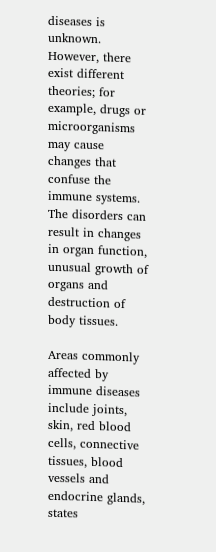diseases is unknown. However, there exist different theories; for example, drugs or microorganisms may cause changes that confuse the immune systems. The disorders can result in changes in organ function, unusual growth of organs and destruction of body tissues.

Areas commonly affected by immune diseases include joints, skin, red blood cells, connective tissues, blood vessels and endocrine glands, states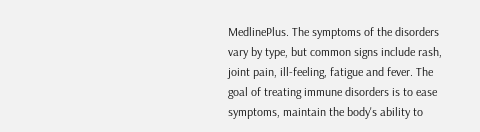MedlinePlus. The symptoms of the disorders vary by type, but common signs include rash, joint pain, ill-feeling, fatigue and fever. The goal of treating immune disorders is to ease symptoms, maintain the body's ability to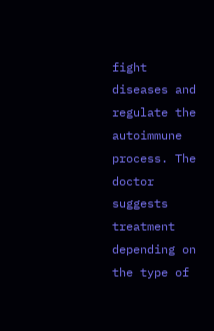fight diseases and regulate the autoimmune process. The doctor suggests treatment depending on the type of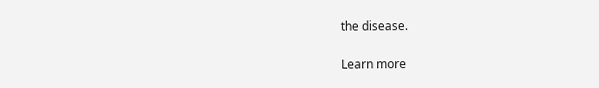the disease.

Learn more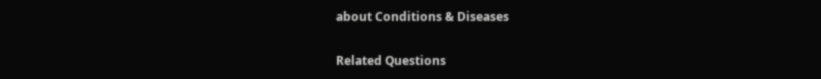about Conditions & Diseases

Related Questions